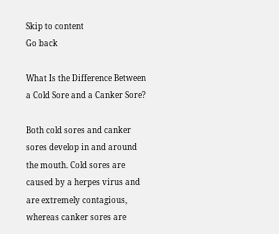Skip to content
Go back

What Is the Difference Between a Cold Sore and a Canker Sore?

Both cold sores and canker sores develop in and around the mouth. Cold sores are caused by a herpes virus and are extremely contagious, whereas canker sores are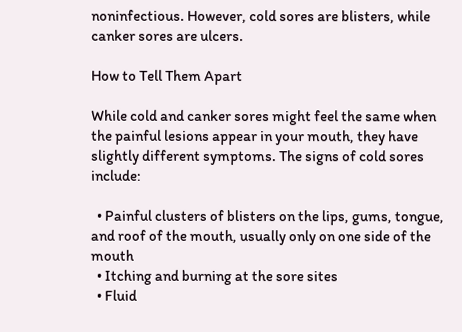noninfectious. However, cold sores are blisters, while canker sores are ulcers.

How to Tell Them Apart

While cold and canker sores might feel the same when the painful lesions appear in your mouth, they have slightly different symptoms. The signs of cold sores include:

  • Painful clusters of blisters on the lips, gums, tongue, and roof of the mouth, usually only on one side of the mouth
  • Itching and burning at the sore sites
  • Fluid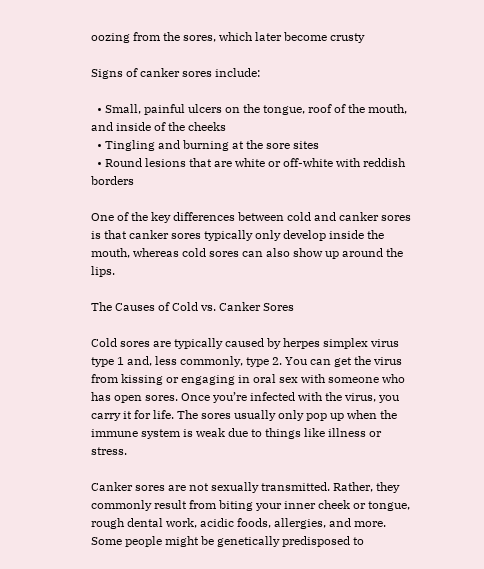oozing from the sores, which later become crusty

Signs of canker sores include:

  • Small, painful ulcers on the tongue, roof of the mouth, and inside of the cheeks
  • Tingling and burning at the sore sites
  • Round lesions that are white or off-white with reddish borders

One of the key differences between cold and canker sores is that canker sores typically only develop inside the mouth, whereas cold sores can also show up around the lips.

The Causes of Cold vs. Canker Sores

Cold sores are typically caused by herpes simplex virus type 1 and, less commonly, type 2. You can get the virus from kissing or engaging in oral sex with someone who has open sores. Once you’re infected with the virus, you carry it for life. The sores usually only pop up when the immune system is weak due to things like illness or stress.

Canker sores are not sexually transmitted. Rather, they commonly result from biting your inner cheek or tongue, rough dental work, acidic foods, allergies, and more. Some people might be genetically predisposed to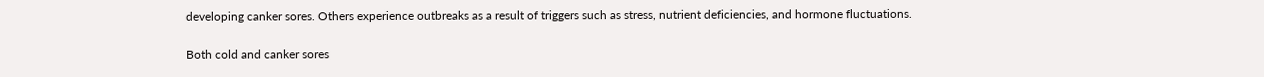developing canker sores. Others experience outbreaks as a result of triggers such as stress, nutrient deficiencies, and hormone fluctuations.

Both cold and canker sores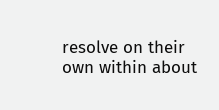resolve on their own within about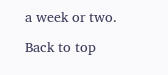a week or two.

Back to top